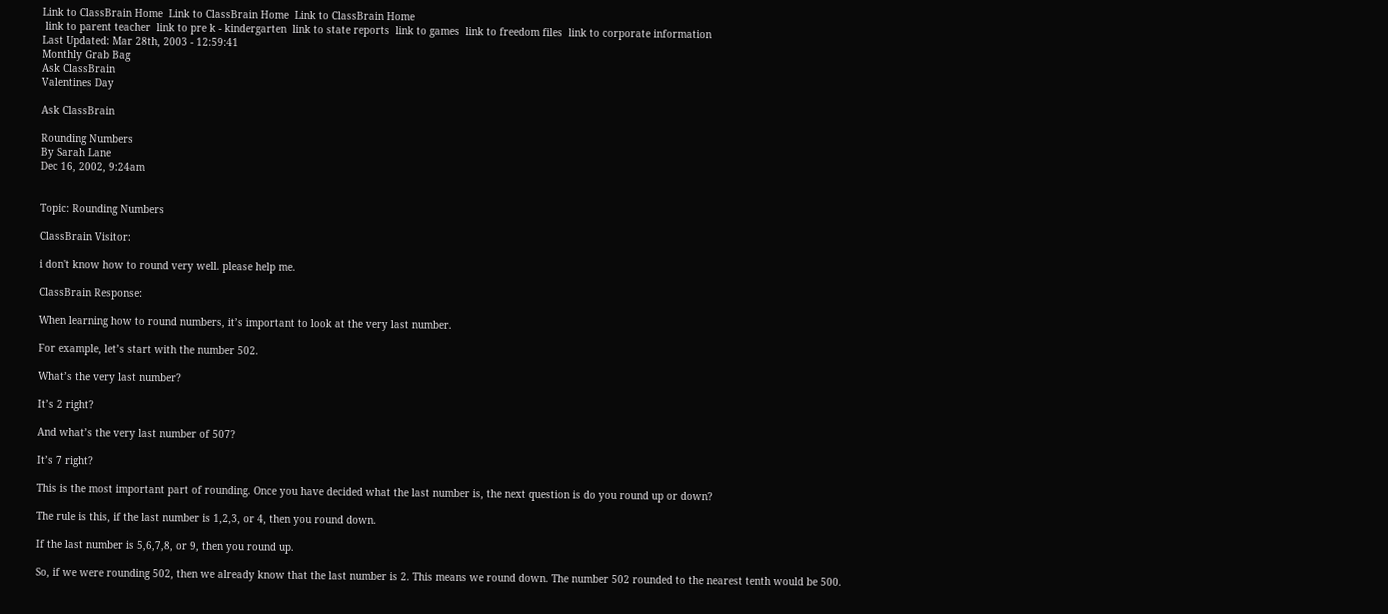Link to ClassBrain Home  Link to ClassBrain Home  Link to ClassBrain Home
 link to parent teacher  link to pre k - kindergarten  link to state reports  link to games  link to freedom files  link to corporate information
Last Updated: Mar 28th, 2003 - 12:59:41
Monthly Grab Bag
Ask ClassBrain
Valentines Day

Ask ClassBrain

Rounding Numbers
By Sarah Lane
Dec 16, 2002, 9:24am


Topic: Rounding Numbers

ClassBrain Visitor:

i don't know how to round very well. please help me.

ClassBrain Response:

When learning how to round numbers, it’s important to look at the very last number.

For example, let’s start with the number 502.

What’s the very last number?

It’s 2 right?

And what’s the very last number of 507?

It’s 7 right?

This is the most important part of rounding. Once you have decided what the last number is, the next question is do you round up or down?

The rule is this, if the last number is 1,2,3, or 4, then you round down.

If the last number is 5,6,7,8, or 9, then you round up.

So, if we were rounding 502, then we already know that the last number is 2. This means we round down. The number 502 rounded to the nearest tenth would be 500.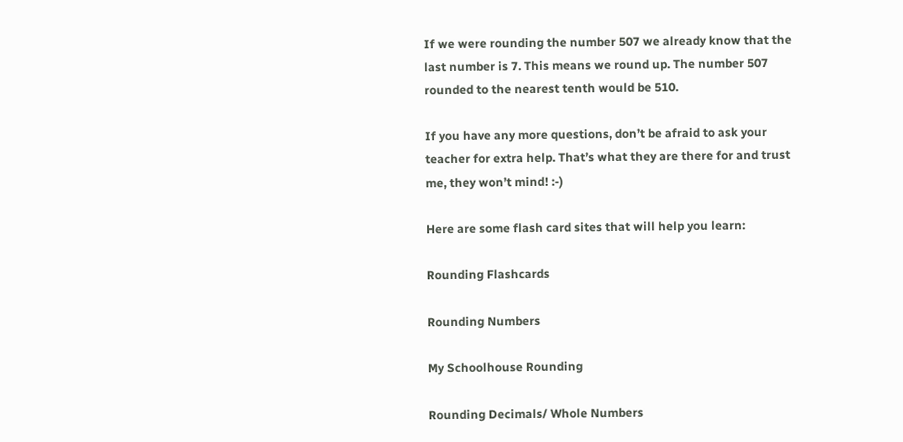If we were rounding the number 507 we already know that the last number is 7. This means we round up. The number 507 rounded to the nearest tenth would be 510.

If you have any more questions, don’t be afraid to ask your teacher for extra help. That’s what they are there for and trust me, they won’t mind! :-)

Here are some flash card sites that will help you learn:

Rounding Flashcards

Rounding Numbers

My Schoolhouse Rounding

Rounding Decimals/ Whole Numbers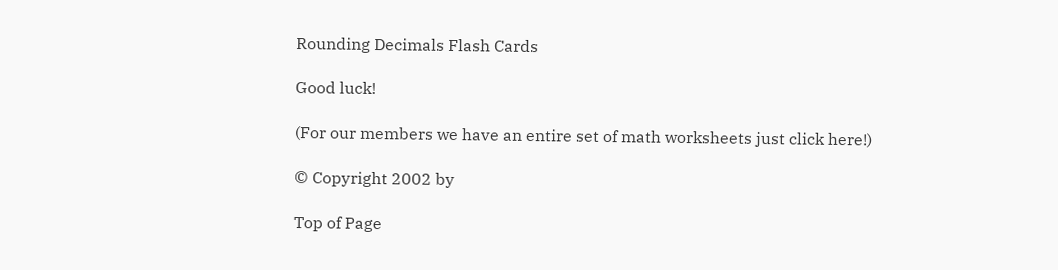Rounding Decimals Flash Cards

Good luck!

(For our members we have an entire set of math worksheets just click here!)

© Copyright 2002 by

Top of Page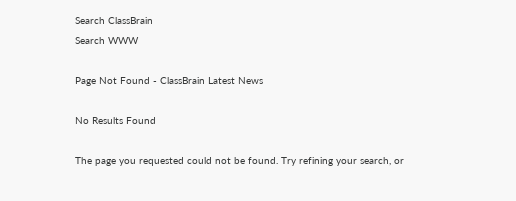Search ClassBrain
Search WWW

Page Not Found - ClassBrain Latest News

No Results Found

The page you requested could not be found. Try refining your search, or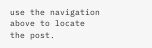use the navigation above to locate the post.